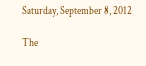Saturday, September 8, 2012

The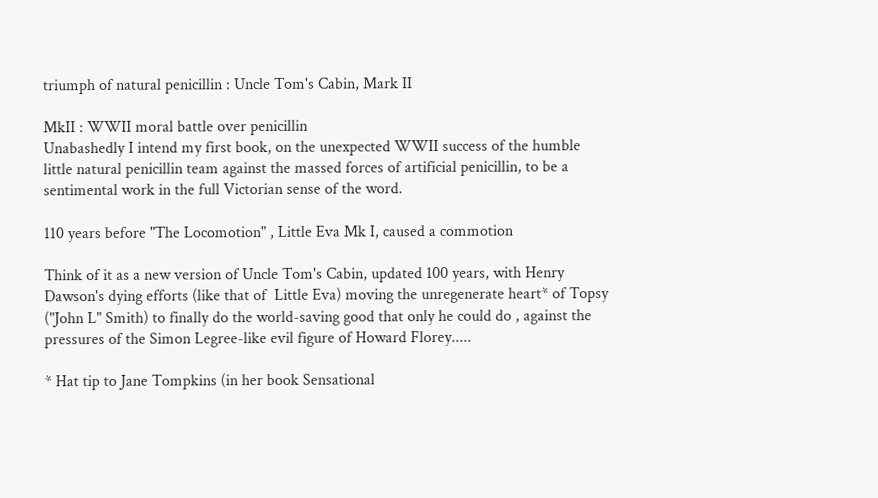triumph of natural penicillin : Uncle Tom's Cabin, Mark II

MkII : WWII moral battle over penicillin
Unabashedly I intend my first book, on the unexpected WWII success of the humble little natural penicillin team against the massed forces of artificial penicillin, to be a sentimental work in the full Victorian sense of the word.

110 years before "The Locomotion" , Little Eva Mk I, caused a commotion

Think of it as a new version of Uncle Tom's Cabin, updated 100 years, with Henry Dawson's dying efforts (like that of  Little Eva) moving the unregenerate heart* of Topsy ("John L" Smith) to finally do the world-saving good that only he could do , against the pressures of the Simon Legree-like evil figure of Howard Florey.....

* Hat tip to Jane Tompkins (in her book Sensational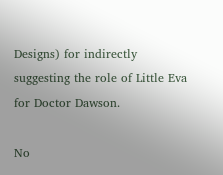Designs) for indirectly suggesting the role of Little Eva for Doctor Dawson.

No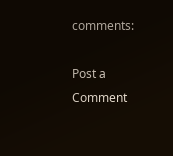comments:

Post a Comment